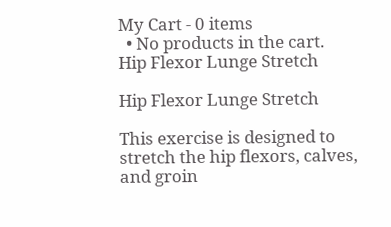My Cart - 0 items
  • No products in the cart.
Hip Flexor Lunge Stretch

Hip Flexor Lunge Stretch

This exercise is designed to stretch the hip flexors, calves, and groin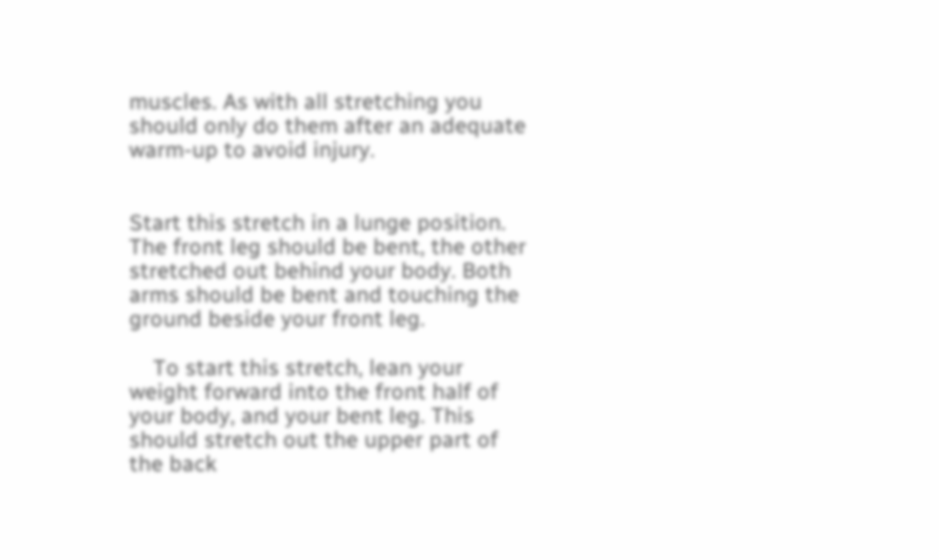muscles. As with all stretching you should only do them after an adequate warm-up to avoid injury.


Start this stretch in a lunge position. The front leg should be bent, the other stretched out behind your body. Both arms should be bent and touching the ground beside your front leg.

    To start this stretch, lean your weight forward into the front half of your body, and your bent leg. This should stretch out the upper part of the back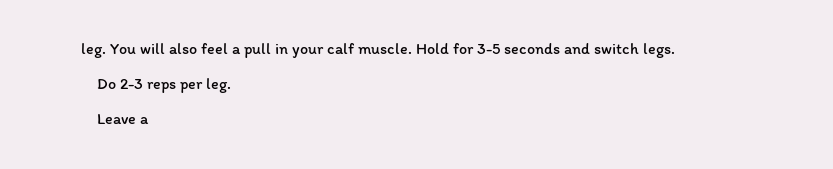leg. You will also feel a pull in your calf muscle. Hold for 3-5 seconds and switch legs.

    Do 2-3 reps per leg.

    Leave a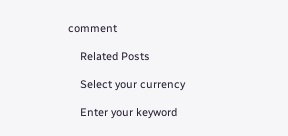comment

    Related Posts

    Select your currency

    Enter your keyword